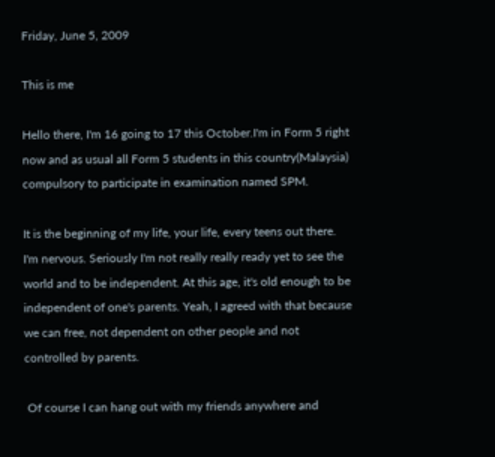Friday, June 5, 2009

This is me

Hello there, I'm 16 going to 17 this October.I'm in Form 5 right now and as usual all Form 5 students in this country(Malaysia) compulsory to participate in examination named SPM.

It is the beginning of my life, your life, every teens out there. I'm nervous. Seriously I'm not really really ready yet to see the world and to be independent. At this age, it's old enough to be independent of one's parents. Yeah, I agreed with that because we can free, not dependent on other people and not controlled by parents.

 Of course I can hang out with my friends anywhere and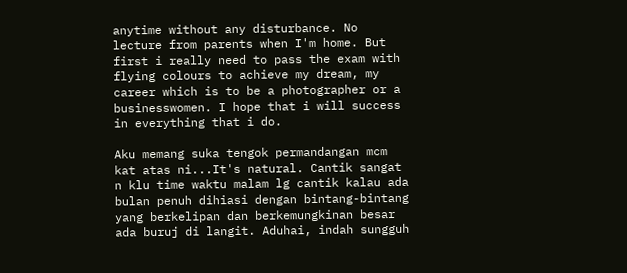anytime without any disturbance. No lecture from parents when I'm home. But first i really need to pass the exam with flying colours to achieve my dream, my career which is to be a photographer or a businesswomen. I hope that i will success in everything that i do.

Aku memang suka tengok permandangan mcm kat atas ni...It's natural. Cantik sangat n klu time waktu malam lg cantik kalau ada bulan penuh dihiasi dengan bintang-bintang yang berkelipan dan berkemungkinan besar ada buruj di langit. Aduhai, indah sungguh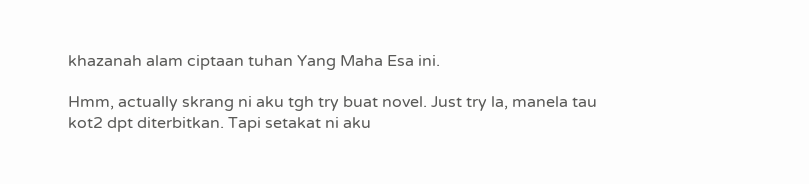khazanah alam ciptaan tuhan Yang Maha Esa ini.

Hmm, actually skrang ni aku tgh try buat novel. Just try la, manela tau kot2 dpt diterbitkan. Tapi setakat ni aku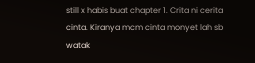still x habis buat chapter 1. Crita ni cerita cinta. Kiranya mcm cinta monyet lah sb watak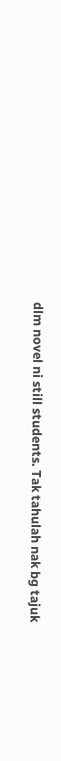dlm novel ni still students. Tak tahulah nak bg tajuk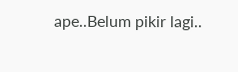ape..Belum pikir lagi..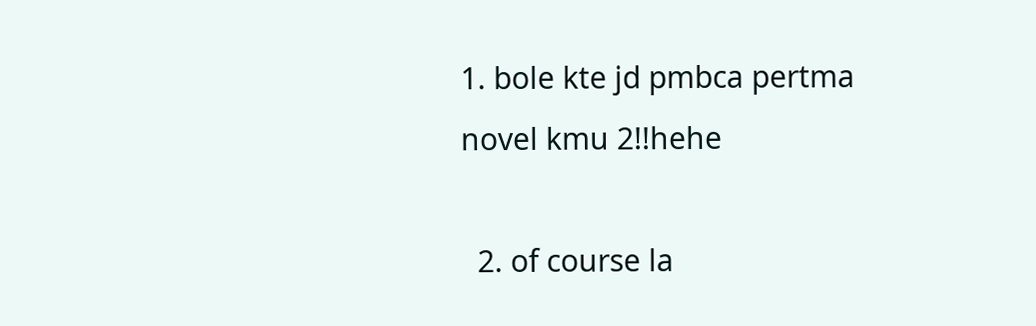1. bole kte jd pmbca pertma novel kmu 2!!hehe

  2. of course la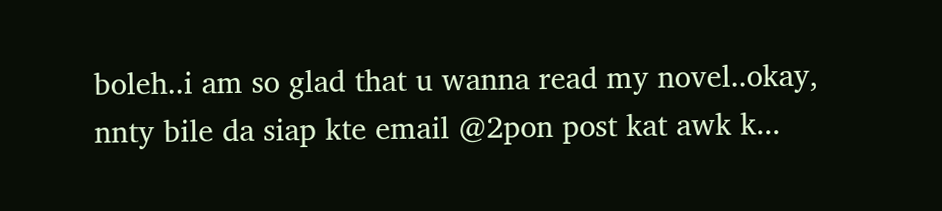boleh..i am so glad that u wanna read my novel..okay, nnty bile da siap kte email @2pon post kat awk k...